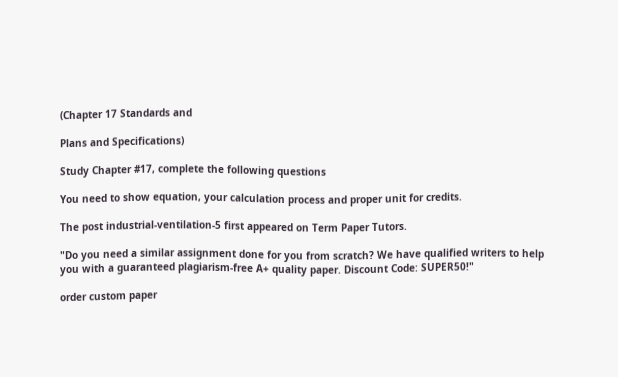(Chapter 17 Standards and

Plans and Specifications)

Study Chapter #17, complete the following questions

You need to show equation, your calculation process and proper unit for credits.

The post industrial-ventilation-5 first appeared on Term Paper Tutors.

"Do you need a similar assignment done for you from scratch? We have qualified writers to help you with a guaranteed plagiarism-free A+ quality paper. Discount Code: SUPER50!"

order custom paper